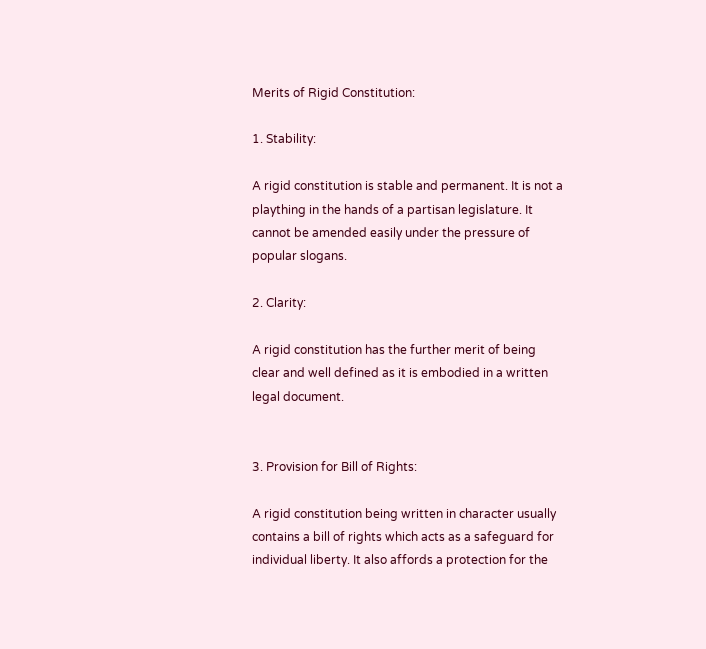Merits of Rigid Constitution:

1. Stability:

A rigid constitution is stable and permanent. It is not a plaything in the hands of a partisan legislature. It cannot be amended easily under the pressure of popular slogans.

2. Clarity:

A rigid constitution has the further merit of being clear and well defined as it is embodied in a written legal document.


3. Provision for Bill of Rights:

A rigid constitution being written in character usually contains a bill of rights which acts as a safeguard for individual liberty. It also affords a protection for the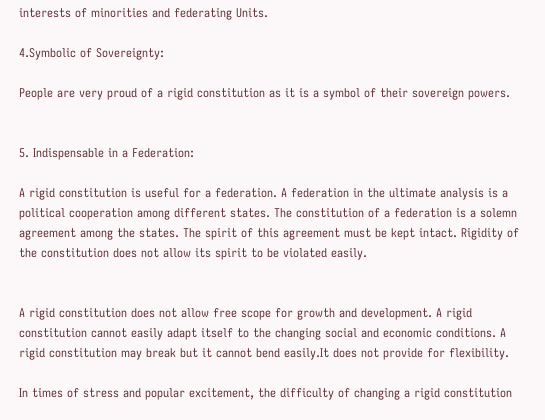interests of minorities and federating Units.

4.Symbolic of Sovereignty:

People are very proud of a rigid constitution as it is a symbol of their sovereign powers.


5. Indispensable in a Federation:

A rigid constitution is useful for a federation. A federation in the ultimate analysis is a political cooperation among different states. The constitution of a federation is a solemn agreement among the states. The spirit of this agreement must be kept intact. Rigidity of the constitution does not allow its spirit to be violated easily.


A rigid constitution does not allow free scope for growth and development. A rigid constitution cannot easily adapt itself to the changing social and economic conditions. A rigid constitution may break but it cannot bend easily.It does not provide for flexibility.

In times of stress and popular excitement, the difficulty of changing a rigid constitution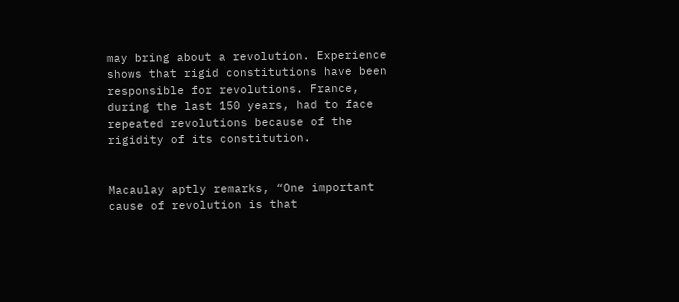may bring about a revolution. Experience shows that rigid constitutions have been responsible for revolutions. France, during the last 150 years, had to face repeated revolutions because of the rigidity of its constitution.


Macaulay aptly remarks, “One important cause of revolution is that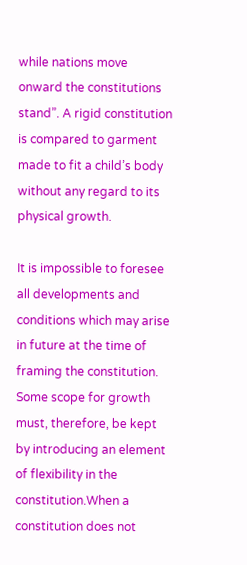while nations move onward the constitutions stand”. A rigid constitution is compared to garment made to fit a child’s body without any regard to its physical growth.

It is impossible to foresee all developments and conditions which may arise in future at the time of framing the constitution. Some scope for growth must, therefore, be kept by introducing an element of flexibility in the constitution.When a constitution does not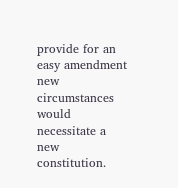provide for an easy amendment new circumstances would necessitate a new constitution.